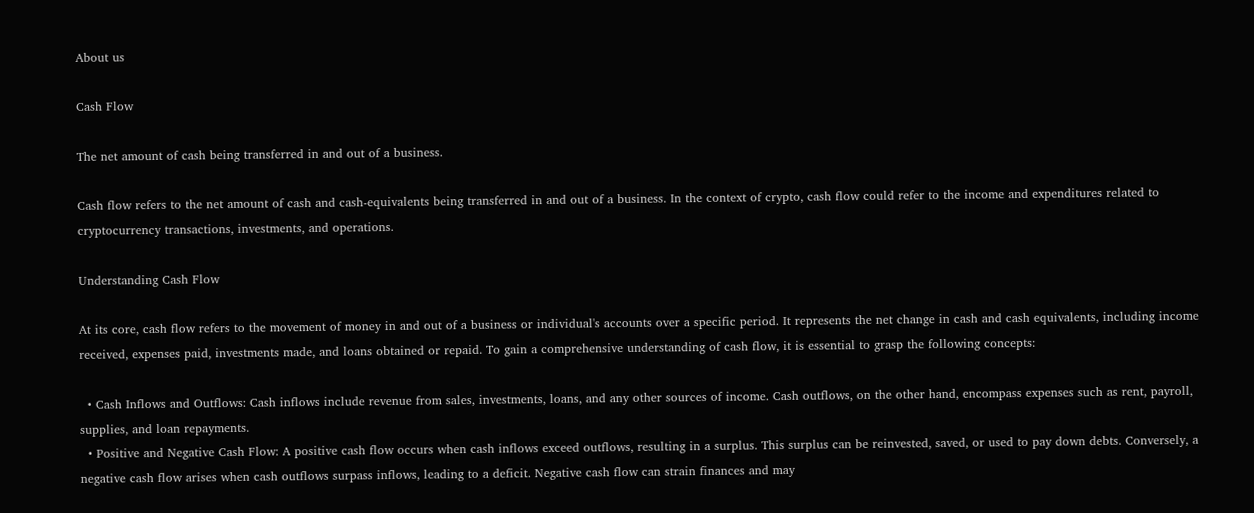About us

Cash Flow

The net amount of cash being transferred in and out of a business.

Cash flow refers to the net amount of cash and cash-equivalents being transferred in and out of a business. In the context of crypto, cash flow could refer to the income and expenditures related to cryptocurrency transactions, investments, and operations.

Understanding Cash Flow

At its core, cash flow refers to the movement of money in and out of a business or individual's accounts over a specific period. It represents the net change in cash and cash equivalents, including income received, expenses paid, investments made, and loans obtained or repaid. To gain a comprehensive understanding of cash flow, it is essential to grasp the following concepts:

  • Cash Inflows and Outflows: Cash inflows include revenue from sales, investments, loans, and any other sources of income. Cash outflows, on the other hand, encompass expenses such as rent, payroll, supplies, and loan repayments.
  • Positive and Negative Cash Flow: A positive cash flow occurs when cash inflows exceed outflows, resulting in a surplus. This surplus can be reinvested, saved, or used to pay down debts. Conversely, a negative cash flow arises when cash outflows surpass inflows, leading to a deficit. Negative cash flow can strain finances and may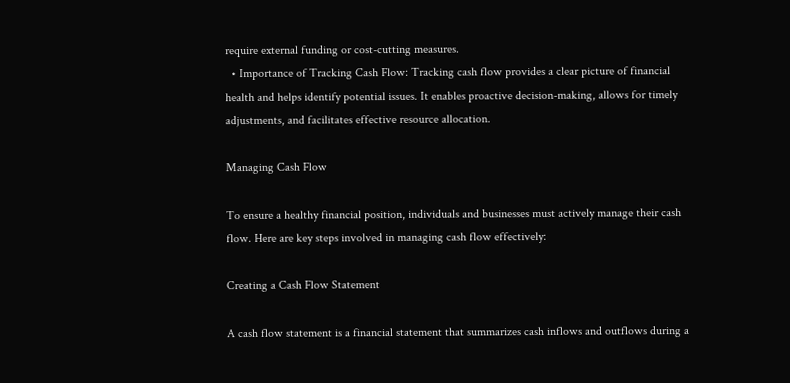require external funding or cost-cutting measures.
  • Importance of Tracking Cash Flow: Tracking cash flow provides a clear picture of financial health and helps identify potential issues. It enables proactive decision-making, allows for timely adjustments, and facilitates effective resource allocation.

Managing Cash Flow

To ensure a healthy financial position, individuals and businesses must actively manage their cash flow. Here are key steps involved in managing cash flow effectively:

Creating a Cash Flow Statement

A cash flow statement is a financial statement that summarizes cash inflows and outflows during a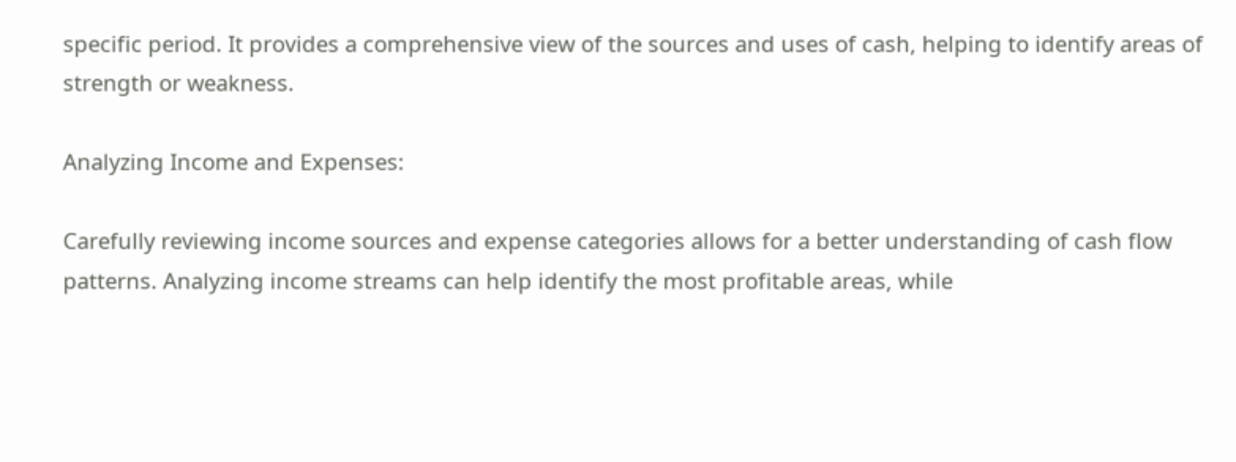specific period. It provides a comprehensive view of the sources and uses of cash, helping to identify areas of strength or weakness.

Analyzing Income and Expenses:

Carefully reviewing income sources and expense categories allows for a better understanding of cash flow patterns. Analyzing income streams can help identify the most profitable areas, while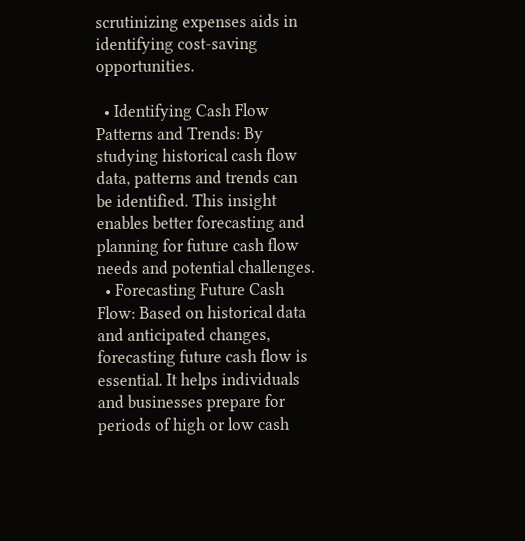scrutinizing expenses aids in identifying cost-saving opportunities.

  • Identifying Cash Flow Patterns and Trends: By studying historical cash flow data, patterns and trends can be identified. This insight enables better forecasting and planning for future cash flow needs and potential challenges.
  • Forecasting Future Cash Flow: Based on historical data and anticipated changes, forecasting future cash flow is essential. It helps individuals and businesses prepare for periods of high or low cash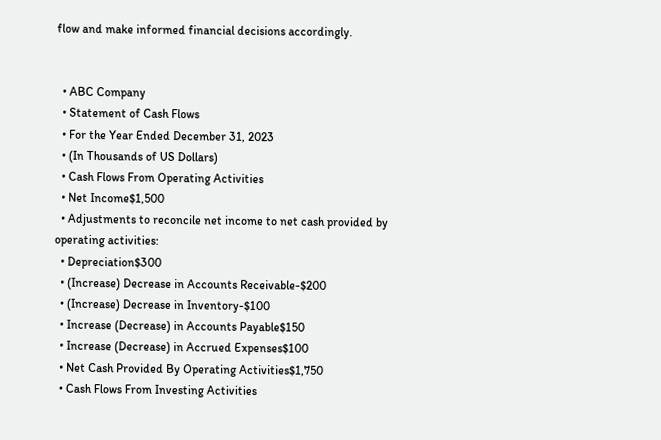flow and make informed financial decisions accordingly.


  • ABC Company
  • Statement of Cash Flows
  • For the Year Ended December 31, 2023
  • (In Thousands of US Dollars)
  • Cash Flows From Operating Activities
  • Net Income$1,500
  • Adjustments to reconcile net income to net cash provided by operating activities:
  • Depreciation$300
  • (Increase) Decrease in Accounts Receivable-$200
  • (Increase) Decrease in Inventory-$100
  • Increase (Decrease) in Accounts Payable$150
  • Increase (Decrease) in Accrued Expenses$100
  • Net Cash Provided By Operating Activities$1,750
  • Cash Flows From Investing Activities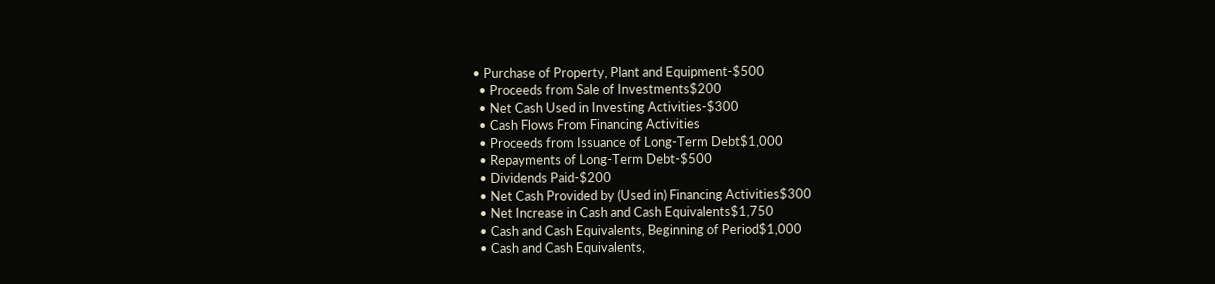• Purchase of Property, Plant and Equipment-$500
  • Proceeds from Sale of Investments$200
  • Net Cash Used in Investing Activities-$300
  • Cash Flows From Financing Activities
  • Proceeds from Issuance of Long-Term Debt$1,000
  • Repayments of Long-Term Debt-$500
  • Dividends Paid-$200
  • Net Cash Provided by (Used in) Financing Activities$300
  • Net Increase in Cash and Cash Equivalents$1,750
  • Cash and Cash Equivalents, Beginning of Period$1,000
  • Cash and Cash Equivalents,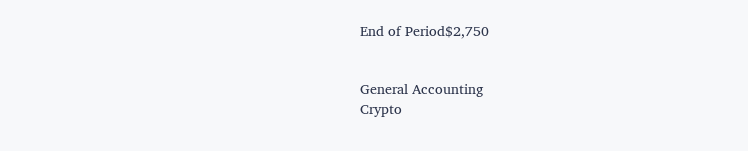End of Period$2,750


General Accounting
Crypto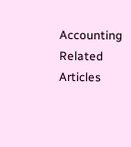Accounting
Related Articles